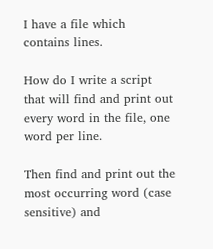I have a file which contains lines.

How do I write a script that will find and print out every word in the file, one word per line.

Then find and print out the most occurring word (case sensitive) and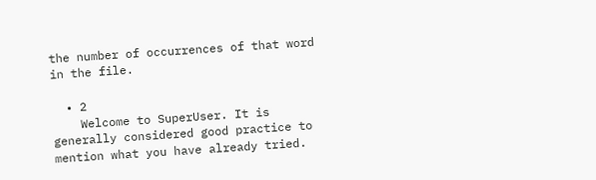the number of occurrences of that word in the file.

  • 2
    Welcome to SuperUser. It is generally considered good practice to mention what you have already tried.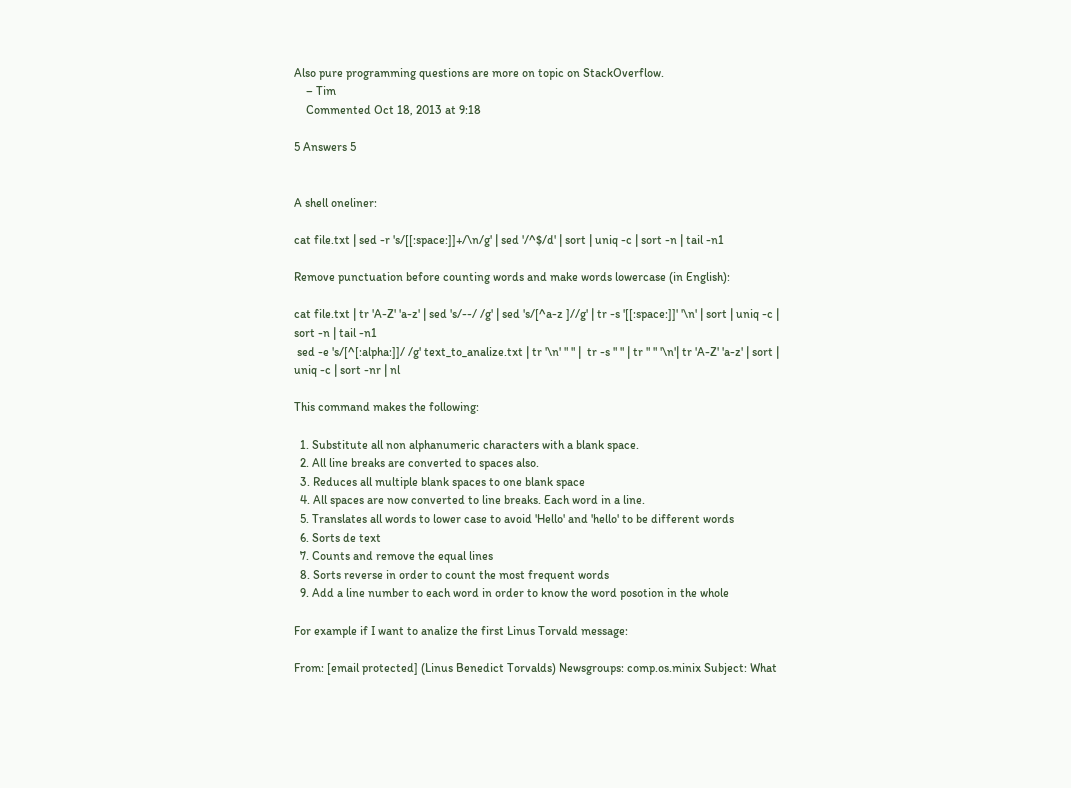Also pure programming questions are more on topic on StackOverflow.
    – Tim
    Commented Oct 18, 2013 at 9:18

5 Answers 5


A shell oneliner:

cat file.txt | sed -r 's/[[:space:]]+/\n/g' | sed '/^$/d' | sort | uniq -c | sort -n | tail -n1

Remove punctuation before counting words and make words lowercase (in English):

cat file.txt | tr 'A-Z' 'a-z' | sed 's/--/ /g' | sed 's/[^a-z ]//g' | tr -s '[[:space:]]' '\n' | sort | uniq -c | sort -n | tail -n1
 sed -e 's/[^[:alpha:]]/ /g' text_to_analize.txt | tr '\n' " " |  tr -s " " | tr " " '\n'| tr 'A-Z' 'a-z' | sort | uniq -c | sort -nr | nl

This command makes the following:

  1. Substitute all non alphanumeric characters with a blank space.
  2. All line breaks are converted to spaces also.
  3. Reduces all multiple blank spaces to one blank space
  4. All spaces are now converted to line breaks. Each word in a line.
  5. Translates all words to lower case to avoid 'Hello' and 'hello' to be different words
  6. Sorts de text
  7. Counts and remove the equal lines
  8. Sorts reverse in order to count the most frequent words
  9. Add a line number to each word in order to know the word posotion in the whole

For example if I want to analize the first Linus Torvald message:

From: [email protected] (Linus Benedict Torvalds) Newsgroups: comp.os.minix Subject: What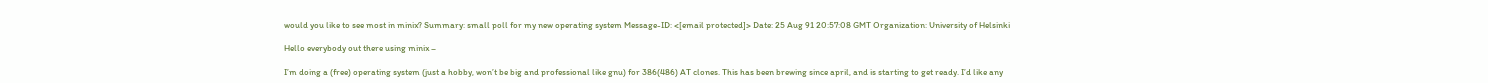would you like to see most in minix? Summary: small poll for my new operating system Message-ID: <[email protected]> Date: 25 Aug 91 20:57:08 GMT Organization: University of Helsinki

Hello everybody out there using minix –

I’m doing a (free) operating system (just a hobby, won’t be big and professional like gnu) for 386(486) AT clones. This has been brewing since april, and is starting to get ready. I’d like any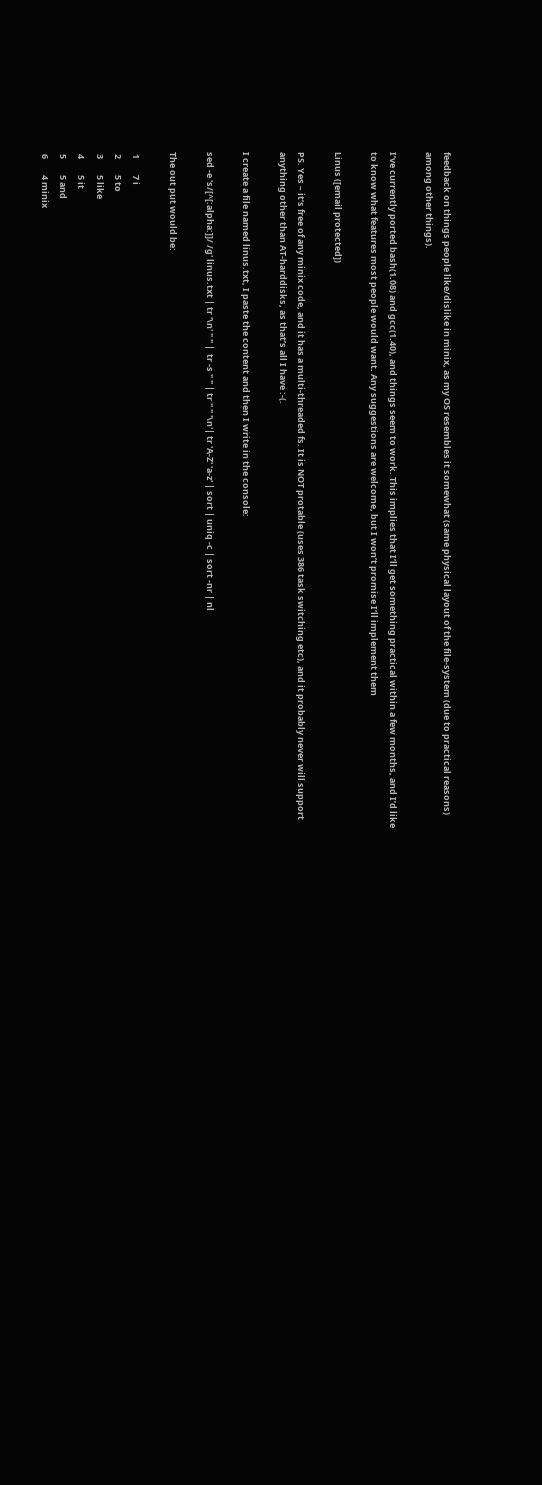feedback on things people like/dislike in minix, as my OS resembles it somewhat (same physical layout of the file-system (due to practical reasons) among other things).

I’ve currently ported bash(1.08) and gcc(1.40), and things seem to work. This implies that I’ll get something practical within a few months, and I’d like to know what features most people would want. Any suggestions are welcome, but I won’t promise I’ll implement them

Linus ([email protected])

PS. Yes – it’s free of any minix code, and it has a multi-threaded fs. It is NOT protable (uses 386 task switching etc), and it probably never will support anything other than AT-harddisks, as that’s all I have :-(.

I create a file named linus.txt, I paste the content and then I write in the console:

sed -e 's/[^[:alpha:]]/ /g' linus.txt | tr '\n' " " |  tr -s " " | tr " " '\n'| tr 'A-Z' 'a-z' | sort | uniq -c | sort -nr | nl

The out put would be:

 1        7 i
 2        5 to
 3        5 like
 4        5 it
 5        5 and
 6        4 minix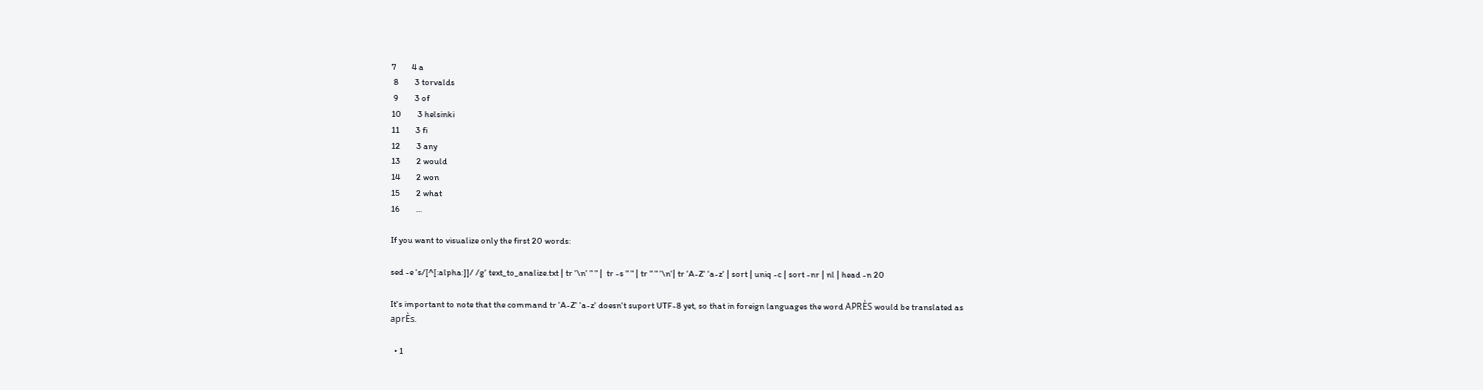7        4 a
 8        3 torvalds
 9        3 of
10        3 helsinki
11        3 fi
12        3 any
13        2 would
14        2 won
15        2 what
16        ...

If you want to visualize only the first 20 words:

sed -e 's/[^[:alpha:]]/ /g' text_to_analize.txt | tr '\n' " " |  tr -s " " | tr " " '\n'| tr 'A-Z' 'a-z' | sort | uniq -c | sort -nr | nl | head -n 20

It's important to note that the command tr 'A-Z' 'a-z' doesn't suport UTF-8 yet, so that in foreign languages the word APRÈS would be translated as aprÈs.

  • 1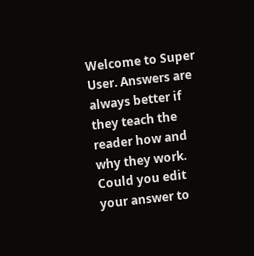Welcome to Super User. Answers are always better if they teach the reader how and why they work. Could you edit your answer to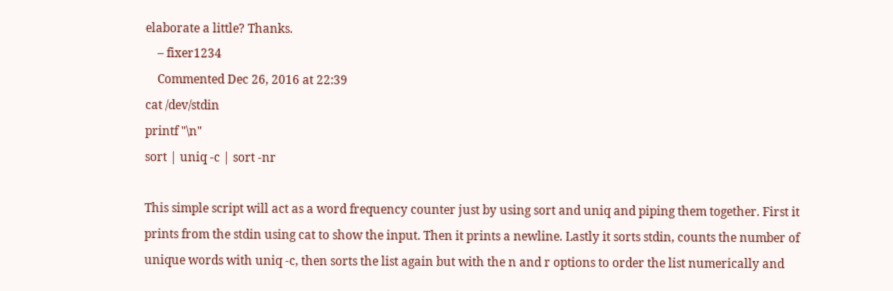elaborate a little? Thanks.
    – fixer1234
    Commented Dec 26, 2016 at 22:39
cat /dev/stdin
printf "\n"
sort | uniq -c | sort -nr

This simple script will act as a word frequency counter just by using sort and uniq and piping them together. First it prints from the stdin using cat to show the input. Then it prints a newline. Lastly it sorts stdin, counts the number of unique words with uniq -c, then sorts the list again but with the n and r options to order the list numerically and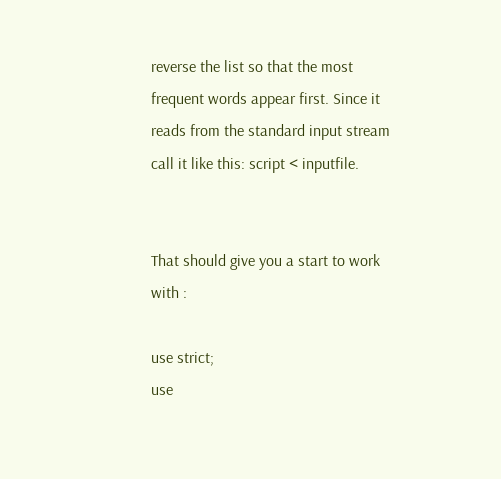reverse the list so that the most frequent words appear first. Since it reads from the standard input stream call it like this: script < inputfile.


That should give you a start to work with :

use strict;
use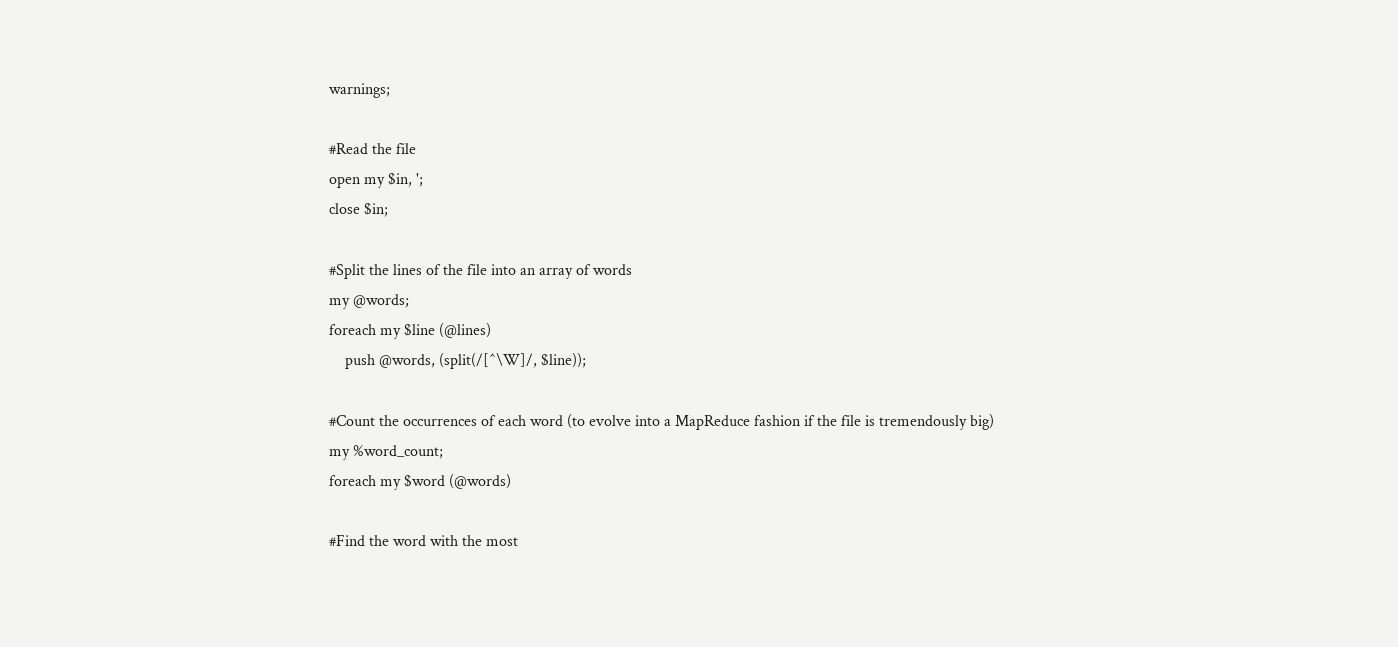warnings;

#Read the file
open my $in, ';
close $in;

#Split the lines of the file into an array of words
my @words;
foreach my $line (@lines)
    push @words, (split(/[^\W]/, $line));

#Count the occurrences of each word (to evolve into a MapReduce fashion if the file is tremendously big)
my %word_count;
foreach my $word (@words)

#Find the word with the most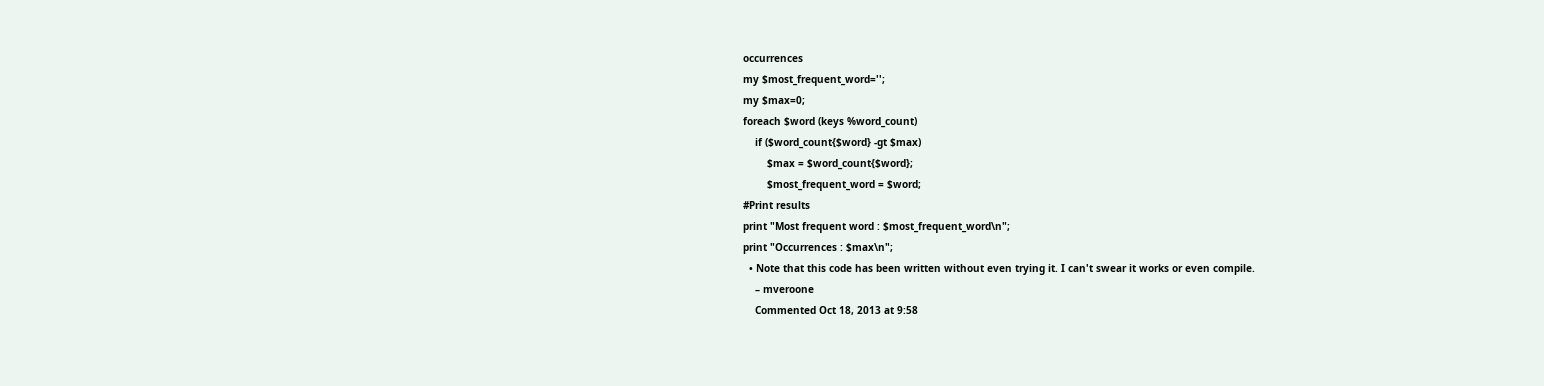occurrences
my $most_frequent_word='';
my $max=0;
foreach $word (keys %word_count)
    if ($word_count{$word} -gt $max)
        $max = $word_count{$word};
        $most_frequent_word = $word;
#Print results
print "Most frequent word : $most_frequent_word\n";
print "Occurrences : $max\n";
  • Note that this code has been written without even trying it. I can't swear it works or even compile.
    – mveroone
    Commented Oct 18, 2013 at 9:58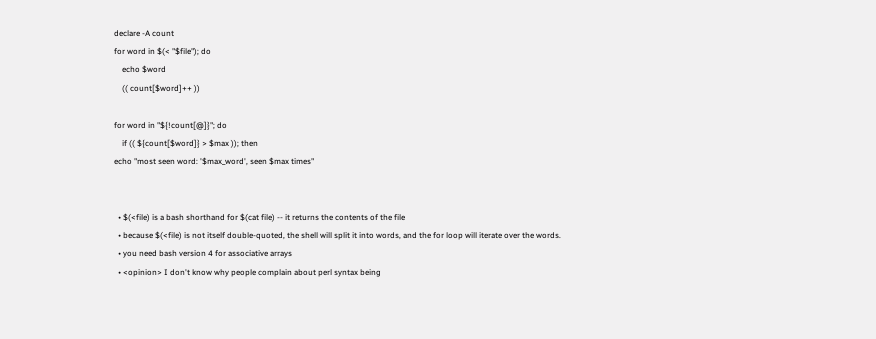declare -A count
for word in $(< "$file"); do
    echo $word
    (( count[$word]++ ))

for word in "${!count[@]}"; do
    if (( ${count[$word]} > $max )); then
echo "most seen word: '$max_word', seen $max times"


  • $(<file) is a bash shorthand for $(cat file) -- it returns the contents of the file
  • because $(<file) is not itself double-quoted, the shell will split it into words, and the for loop will iterate over the words.
  • you need bash version 4 for associative arrays
  • <opinion> I don't know why people complain about perl syntax being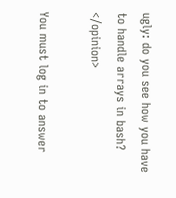ugly: do you see how you have to handle arrays in bash? </opinion>

You must log in to answer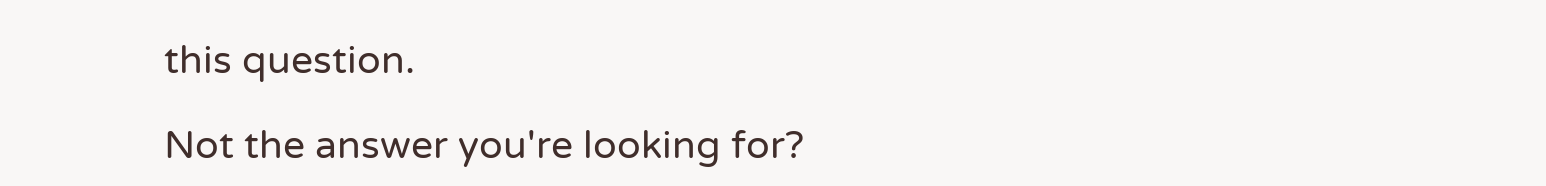this question.

Not the answer you're looking for?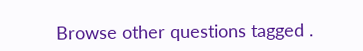Browse other questions tagged .